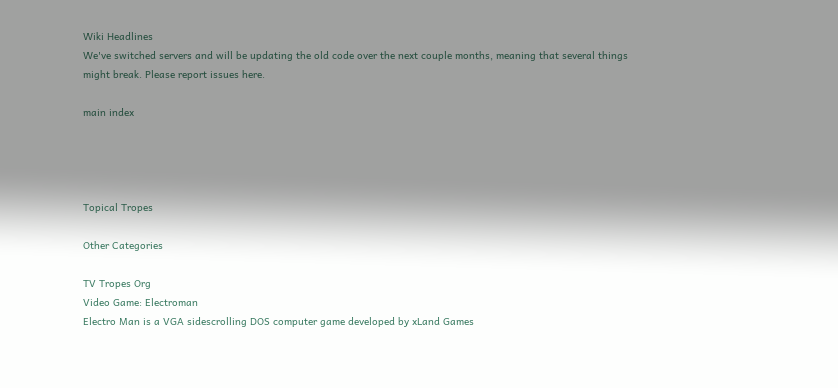Wiki Headlines
We've switched servers and will be updating the old code over the next couple months, meaning that several things might break. Please report issues here.

main index




Topical Tropes

Other Categories

TV Tropes Org
Video Game: Electroman
Electro Man is a VGA sidescrolling DOS computer game developed by xLand Games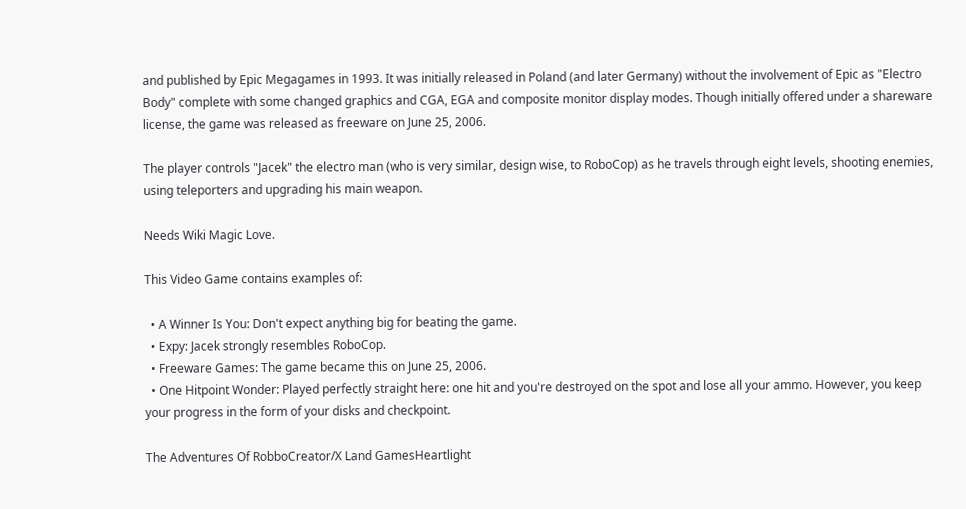and published by Epic Megagames in 1993. It was initially released in Poland (and later Germany) without the involvement of Epic as "Electro Body" complete with some changed graphics and CGA, EGA and composite monitor display modes. Though initially offered under a shareware license, the game was released as freeware on June 25, 2006.

The player controls "Jacek" the electro man (who is very similar, design wise, to RoboCop) as he travels through eight levels, shooting enemies, using teleporters and upgrading his main weapon.

Needs Wiki Magic Love.

This Video Game contains examples of:

  • A Winner Is You: Don't expect anything big for beating the game.
  • Expy: Jacek strongly resembles RoboCop.
  • Freeware Games: The game became this on June 25, 2006.
  • One Hitpoint Wonder: Played perfectly straight here: one hit and you're destroyed on the spot and lose all your ammo. However, you keep your progress in the form of your disks and checkpoint.

The Adventures Of RobboCreator/X Land GamesHeartlight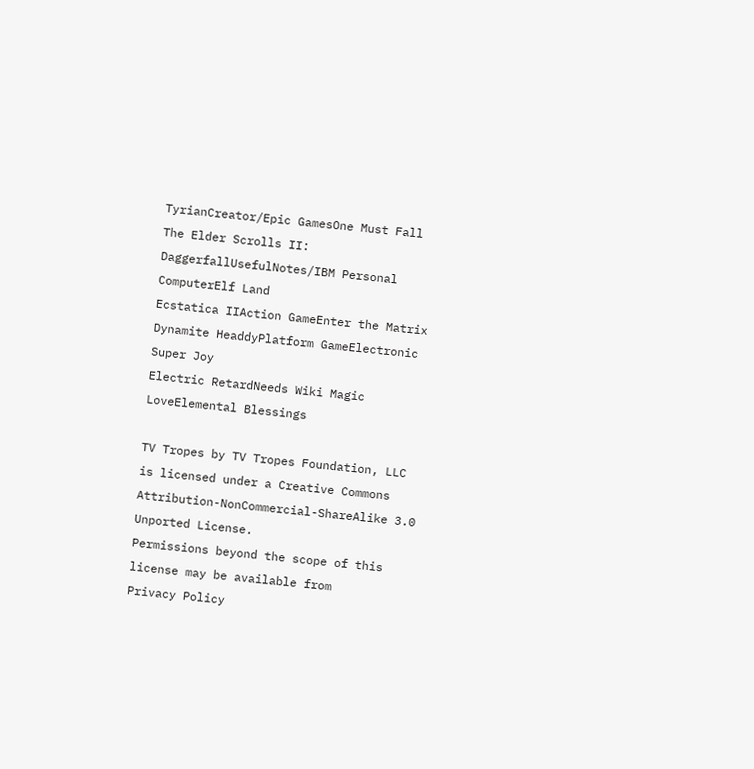TyrianCreator/Epic GamesOne Must Fall
The Elder Scrolls II: DaggerfallUsefulNotes/IBM Personal ComputerElf Land
Ecstatica IIAction GameEnter the Matrix
Dynamite HeaddyPlatform GameElectronic Super Joy
Electric RetardNeeds Wiki Magic LoveElemental Blessings

TV Tropes by TV Tropes Foundation, LLC is licensed under a Creative Commons Attribution-NonCommercial-ShareAlike 3.0 Unported License.
Permissions beyond the scope of this license may be available from
Privacy Policy